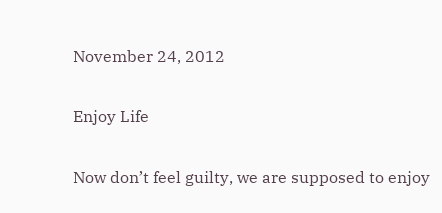November 24, 2012

Enjoy Life

Now don’t feel guilty, we are supposed to enjoy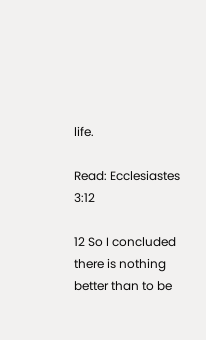life.

Read: Ecclesiastes 3:12

12 So I concluded there is nothing better than to be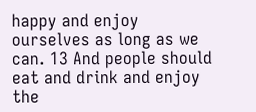happy and enjoy ourselves as long as we can. 13 And people should eat and drink and enjoy the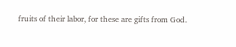fruits of their labor, for these are gifts from God.